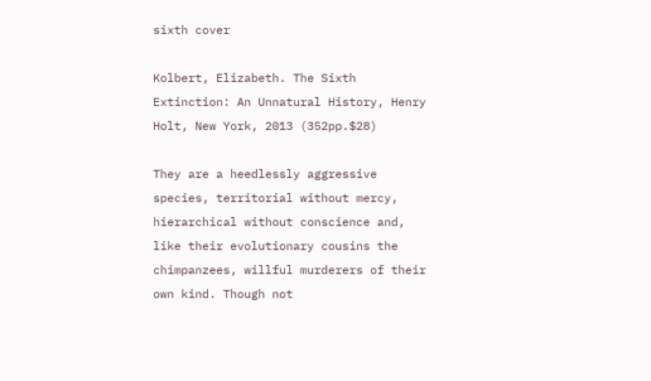sixth cover

Kolbert, Elizabeth. The Sixth Extinction: An Unnatural History, Henry Holt, New York, 2013 (352pp.$28)

They are a heedlessly aggressive species, territorial without mercy, hierarchical without conscience and, like their evolutionary cousins the chimpanzees, willful murderers of their own kind. Though not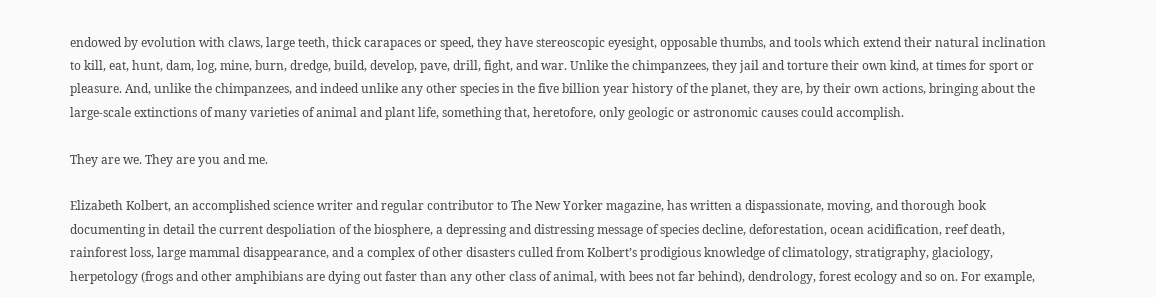endowed by evolution with claws, large teeth, thick carapaces or speed, they have stereoscopic eyesight, opposable thumbs, and tools which extend their natural inclination to kill, eat, hunt, dam, log, mine, burn, dredge, build, develop, pave, drill, fight, and war. Unlike the chimpanzees, they jail and torture their own kind, at times for sport or pleasure. And, unlike the chimpanzees, and indeed unlike any other species in the five billion year history of the planet, they are, by their own actions, bringing about the large-scale extinctions of many varieties of animal and plant life, something that, heretofore, only geologic or astronomic causes could accomplish.

They are we. They are you and me.

Elizabeth Kolbert, an accomplished science writer and regular contributor to The New Yorker magazine, has written a dispassionate, moving, and thorough book documenting in detail the current despoliation of the biosphere, a depressing and distressing message of species decline, deforestation, ocean acidification, reef death, rainforest loss, large mammal disappearance, and a complex of other disasters culled from Kolbert’s prodigious knowledge of climatology, stratigraphy, glaciology, herpetology (frogs and other amphibians are dying out faster than any other class of animal, with bees not far behind), dendrology, forest ecology and so on. For example,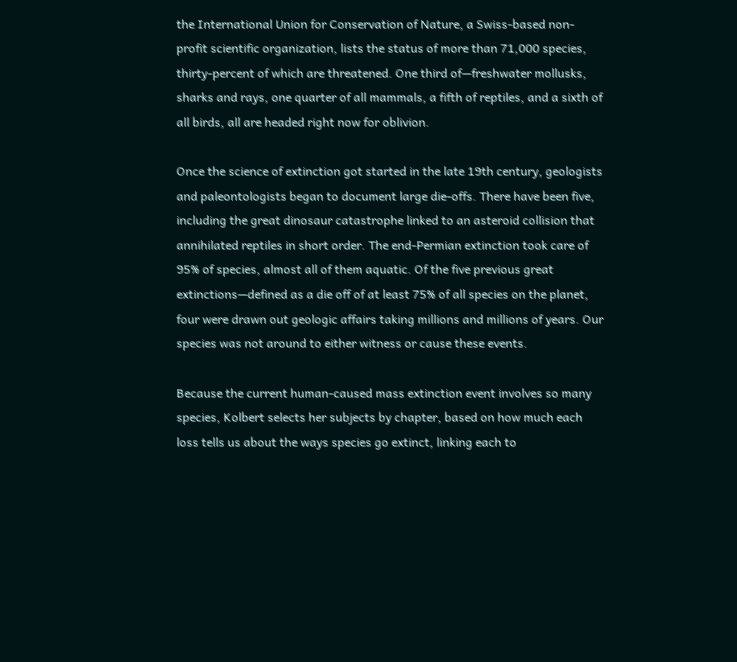the International Union for Conservation of Nature, a Swiss-based non-profit scientific organization, lists the status of more than 71,000 species, thirty-percent of which are threatened. One third of—freshwater mollusks, sharks and rays, one quarter of all mammals, a fifth of reptiles, and a sixth of all birds, all are headed right now for oblivion.

Once the science of extinction got started in the late 19th century, geologists and paleontologists began to document large die-offs. There have been five, including the great dinosaur catastrophe linked to an asteroid collision that annihilated reptiles in short order. The end-Permian extinction took care of 95% of species, almost all of them aquatic. Of the five previous great extinctions—defined as a die off of at least 75% of all species on the planet, four were drawn out geologic affairs taking millions and millions of years. Our species was not around to either witness or cause these events.

Because the current human-caused mass extinction event involves so many species, Kolbert selects her subjects by chapter, based on how much each loss tells us about the ways species go extinct, linking each to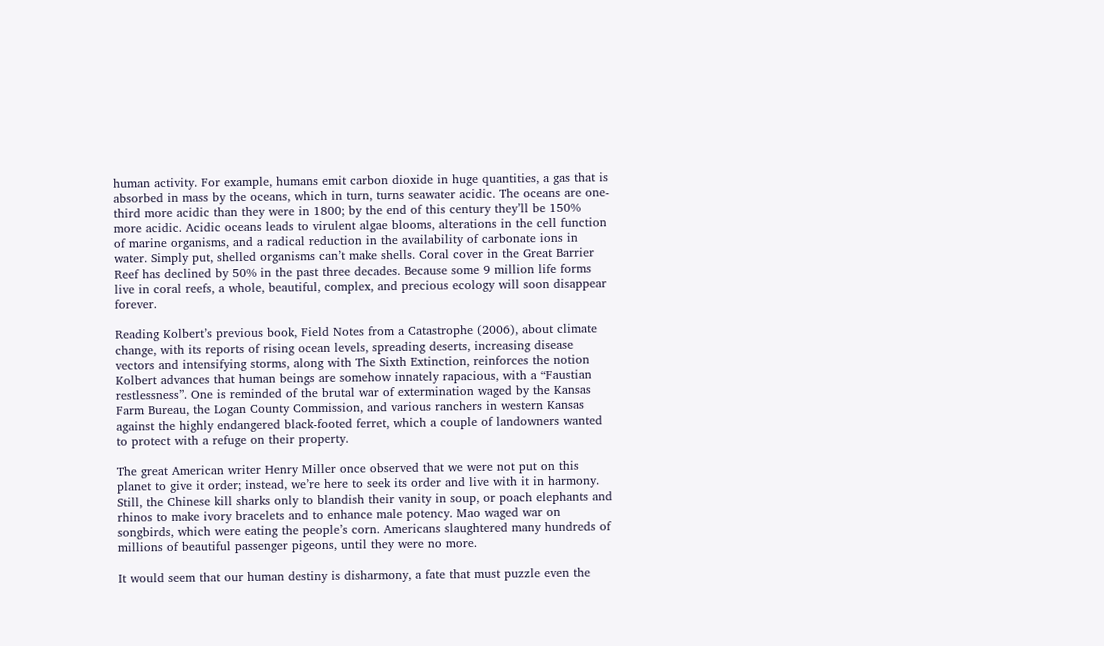human activity. For example, humans emit carbon dioxide in huge quantities, a gas that is absorbed in mass by the oceans, which in turn, turns seawater acidic. The oceans are one-third more acidic than they were in 1800; by the end of this century they’ll be 150% more acidic. Acidic oceans leads to virulent algae blooms, alterations in the cell function of marine organisms, and a radical reduction in the availability of carbonate ions in water. Simply put, shelled organisms can’t make shells. Coral cover in the Great Barrier Reef has declined by 50% in the past three decades. Because some 9 million life forms live in coral reefs, a whole, beautiful, complex, and precious ecology will soon disappear forever.

Reading Kolbert’s previous book, Field Notes from a Catastrophe (2006), about climate change, with its reports of rising ocean levels, spreading deserts, increasing disease vectors and intensifying storms, along with The Sixth Extinction, reinforces the notion Kolbert advances that human beings are somehow innately rapacious, with a “Faustian restlessness”. One is reminded of the brutal war of extermination waged by the Kansas Farm Bureau, the Logan County Commission, and various ranchers in western Kansas against the highly endangered black-footed ferret, which a couple of landowners wanted to protect with a refuge on their property.

The great American writer Henry Miller once observed that we were not put on this planet to give it order; instead, we’re here to seek its order and live with it in harmony. Still, the Chinese kill sharks only to blandish their vanity in soup, or poach elephants and rhinos to make ivory bracelets and to enhance male potency. Mao waged war on songbirds, which were eating the people’s corn. Americans slaughtered many hundreds of millions of beautiful passenger pigeons, until they were no more.

It would seem that our human destiny is disharmony, a fate that must puzzle even the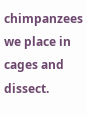chimpanzees we place in cages and dissect.